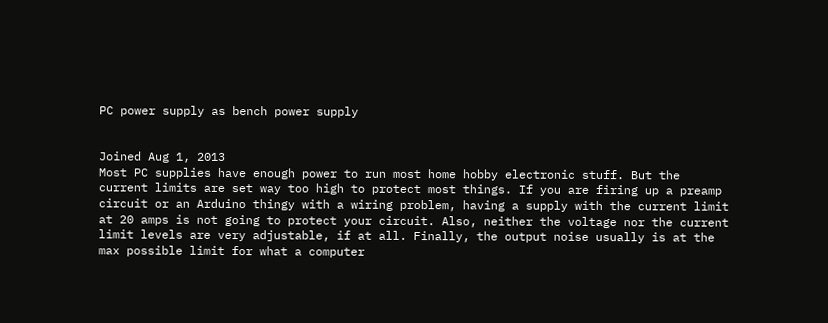PC power supply as bench power supply


Joined Aug 1, 2013
Most PC supplies have enough power to run most home hobby electronic stuff. But the current limits are set way too high to protect most things. If you are firing up a preamp circuit or an Arduino thingy with a wiring problem, having a supply with the current limit at 20 amps is not going to protect your circuit. Also, neither the voltage nor the current limit levels are very adjustable, if at all. Finally, the output noise usually is at the max possible limit for what a computer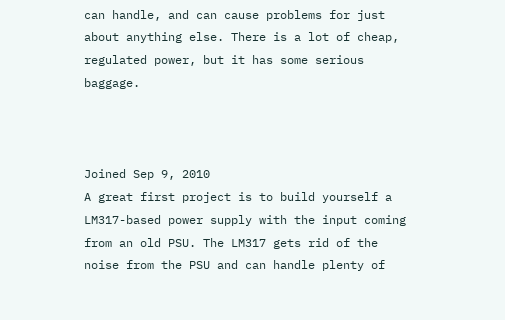can handle, and can cause problems for just about anything else. There is a lot of cheap, regulated power, but it has some serious baggage.



Joined Sep 9, 2010
A great first project is to build yourself a LM317-based power supply with the input coming from an old PSU. The LM317 gets rid of the noise from the PSU and can handle plenty of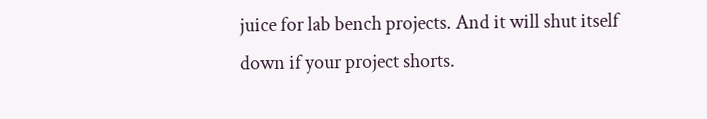juice for lab bench projects. And it will shut itself down if your project shorts.